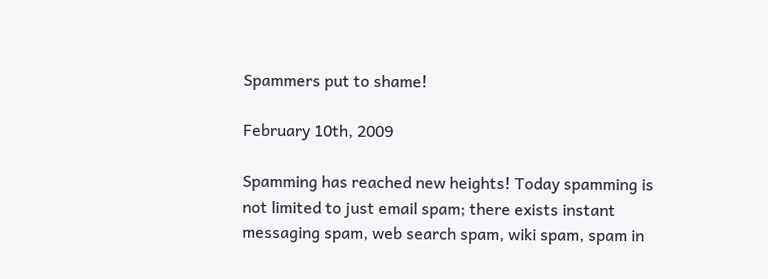Spammers put to shame!

February 10th, 2009

Spamming has reached new heights! Today spamming is not limited to just email spam; there exists instant messaging spam, web search spam, wiki spam, spam in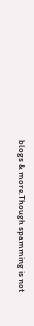blogs & more.Though spamming is not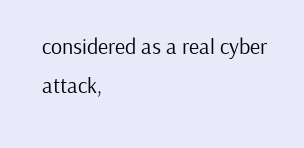considered as a real cyber attack,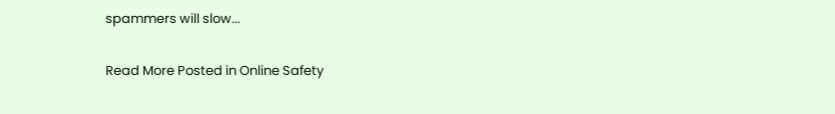spammers will slow...

Read More Posted in Online Safety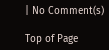| No Comment(s)

Top of Page